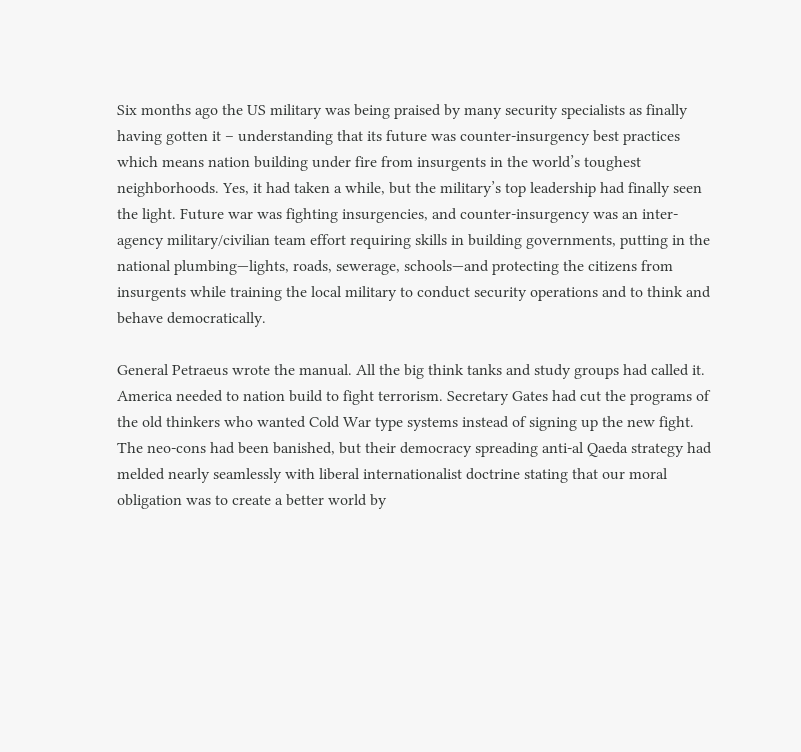Six months ago the US military was being praised by many security specialists as finally having gotten it – understanding that its future was counter-insurgency best practices which means nation building under fire from insurgents in the world’s toughest neighborhoods. Yes, it had taken a while, but the military’s top leadership had finally seen the light. Future war was fighting insurgencies, and counter-insurgency was an inter-agency military/civilian team effort requiring skills in building governments, putting in the national plumbing—lights, roads, sewerage, schools—and protecting the citizens from insurgents while training the local military to conduct security operations and to think and behave democratically.

General Petraeus wrote the manual. All the big think tanks and study groups had called it. America needed to nation build to fight terrorism. Secretary Gates had cut the programs of the old thinkers who wanted Cold War type systems instead of signing up the new fight. The neo-cons had been banished, but their democracy spreading anti-al Qaeda strategy had melded nearly seamlessly with liberal internationalist doctrine stating that our moral obligation was to create a better world by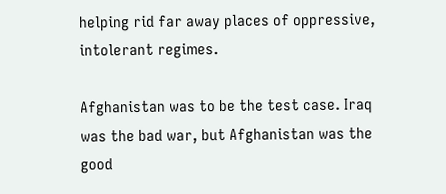helping rid far away places of oppressive, intolerant regimes.

Afghanistan was to be the test case. Iraq was the bad war, but Afghanistan was the good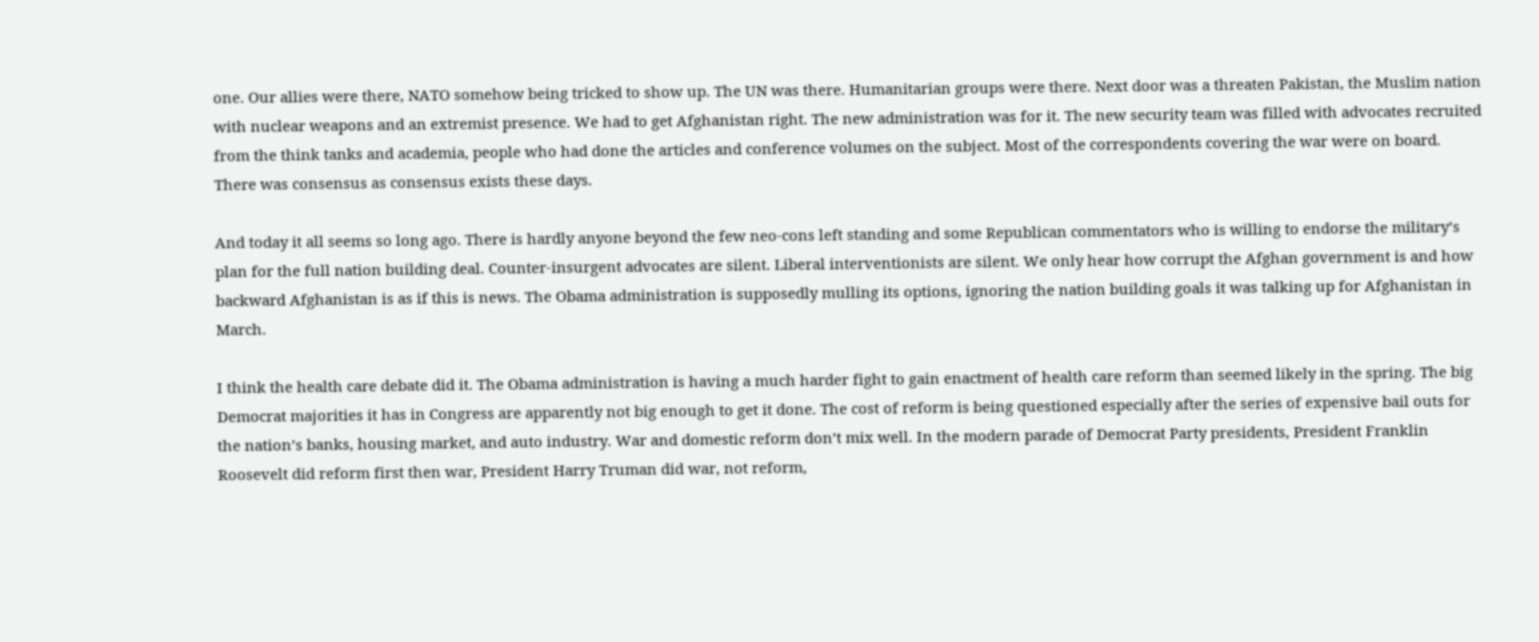one. Our allies were there, NATO somehow being tricked to show up. The UN was there. Humanitarian groups were there. Next door was a threaten Pakistan, the Muslim nation with nuclear weapons and an extremist presence. We had to get Afghanistan right. The new administration was for it. The new security team was filled with advocates recruited from the think tanks and academia, people who had done the articles and conference volumes on the subject. Most of the correspondents covering the war were on board. There was consensus as consensus exists these days.

And today it all seems so long ago. There is hardly anyone beyond the few neo-cons left standing and some Republican commentators who is willing to endorse the military’s plan for the full nation building deal. Counter-insurgent advocates are silent. Liberal interventionists are silent. We only hear how corrupt the Afghan government is and how backward Afghanistan is as if this is news. The Obama administration is supposedly mulling its options, ignoring the nation building goals it was talking up for Afghanistan in March.

I think the health care debate did it. The Obama administration is having a much harder fight to gain enactment of health care reform than seemed likely in the spring. The big Democrat majorities it has in Congress are apparently not big enough to get it done. The cost of reform is being questioned especially after the series of expensive bail outs for the nation’s banks, housing market, and auto industry. War and domestic reform don’t mix well. In the modern parade of Democrat Party presidents, President Franklin Roosevelt did reform first then war, President Harry Truman did war, not reform,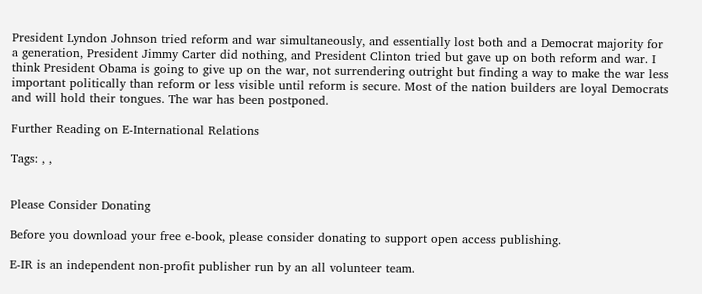President Lyndon Johnson tried reform and war simultaneously, and essentially lost both and a Democrat majority for a generation, President Jimmy Carter did nothing, and President Clinton tried but gave up on both reform and war. I think President Obama is going to give up on the war, not surrendering outright but finding a way to make the war less important politically than reform or less visible until reform is secure. Most of the nation builders are loyal Democrats and will hold their tongues. The war has been postponed.

Further Reading on E-International Relations

Tags: , ,


Please Consider Donating

Before you download your free e-book, please consider donating to support open access publishing.

E-IR is an independent non-profit publisher run by an all volunteer team.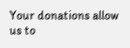Your donations allow us to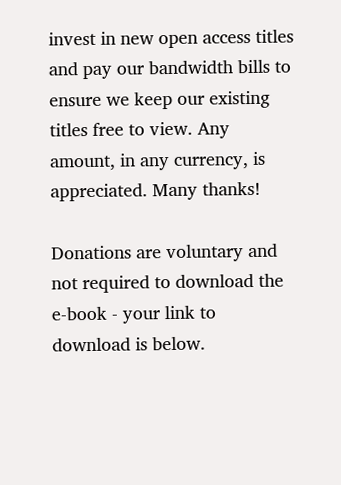invest in new open access titles and pay our bandwidth bills to ensure we keep our existing titles free to view. Any amount, in any currency, is appreciated. Many thanks!

Donations are voluntary and not required to download the e-book - your link to download is below.